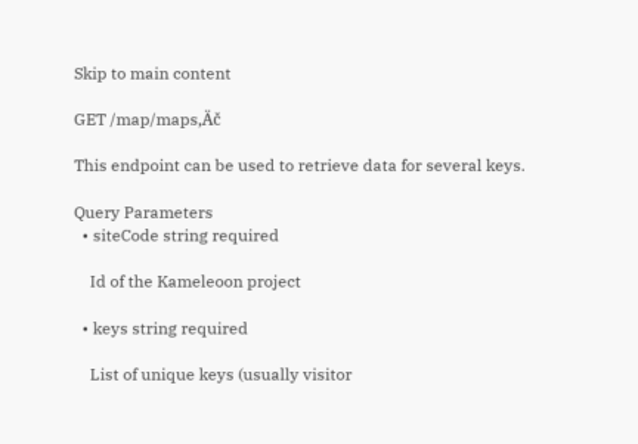Skip to main content

GET /map/maps‚Äč

This endpoint can be used to retrieve data for several keys.

Query Parameters
  • siteCode string required

    Id of the Kameleoon project

  • keys string required

    List of unique keys (usually visitor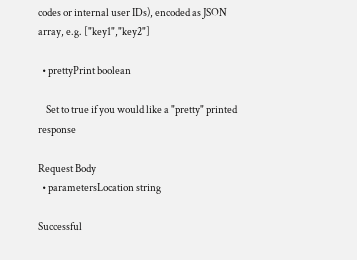codes or internal user IDs), encoded as JSON array, e.g. ["key1","key2"]

  • prettyPrint boolean

    Set to true if you would like a "pretty" printed response

Request Body
  • parametersLocation string

Successful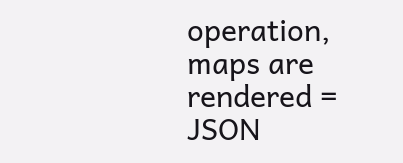operation, maps are rendered = JSON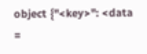object {"<key>": <data =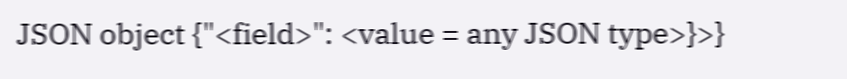JSON object {"<field>": <value = any JSON type>}>}